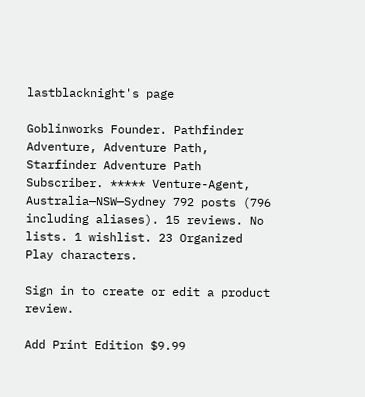lastblacknight's page

Goblinworks Founder. Pathfinder Adventure, Adventure Path, Starfinder Adventure Path Subscriber. ***** Venture-Agent, Australia—NSW—Sydney 792 posts (796 including aliases). 15 reviews. No lists. 1 wishlist. 23 Organized Play characters.

Sign in to create or edit a product review.

Add Print Edition $9.99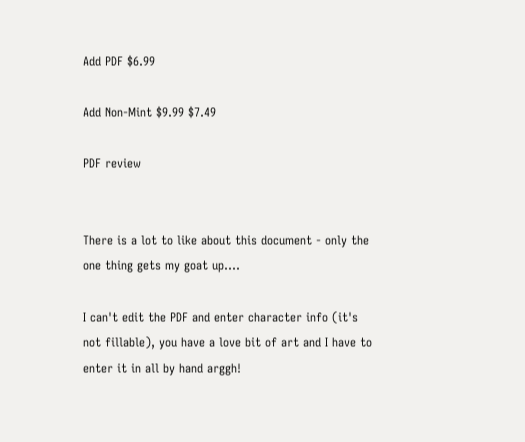Add PDF $6.99

Add Non-Mint $9.99 $7.49

PDF review


There is a lot to like about this document - only the one thing gets my goat up....

I can't edit the PDF and enter character info (it's not fillable), you have a love bit of art and I have to enter it in all by hand arggh!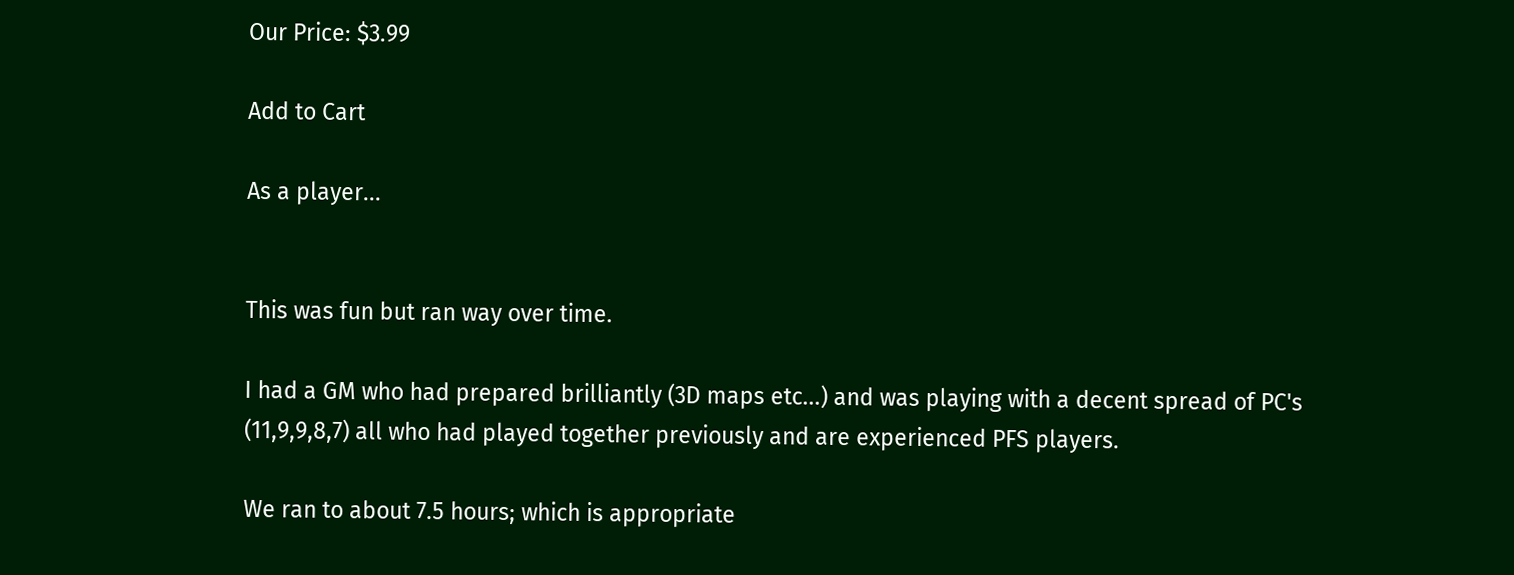Our Price: $3.99

Add to Cart

As a player...


This was fun but ran way over time.

I had a GM who had prepared brilliantly (3D maps etc...) and was playing with a decent spread of PC's (11,9,9,8,7) all who had played together previously and are experienced PFS players.

We ran to about 7.5 hours; which is appropriate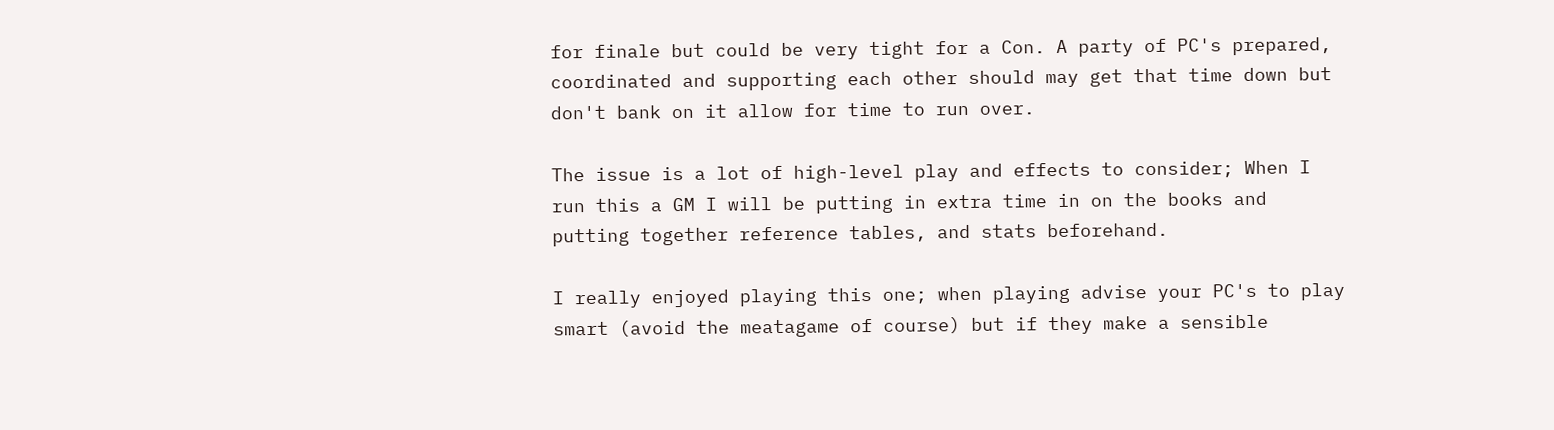for finale but could be very tight for a Con. A party of PC's prepared, coordinated and supporting each other should may get that time down but don't bank on it allow for time to run over.

The issue is a lot of high-level play and effects to consider; When I run this a GM I will be putting in extra time in on the books and putting together reference tables, and stats beforehand.

I really enjoyed playing this one; when playing advise your PC's to play smart (avoid the meatagame of course) but if they make a sensible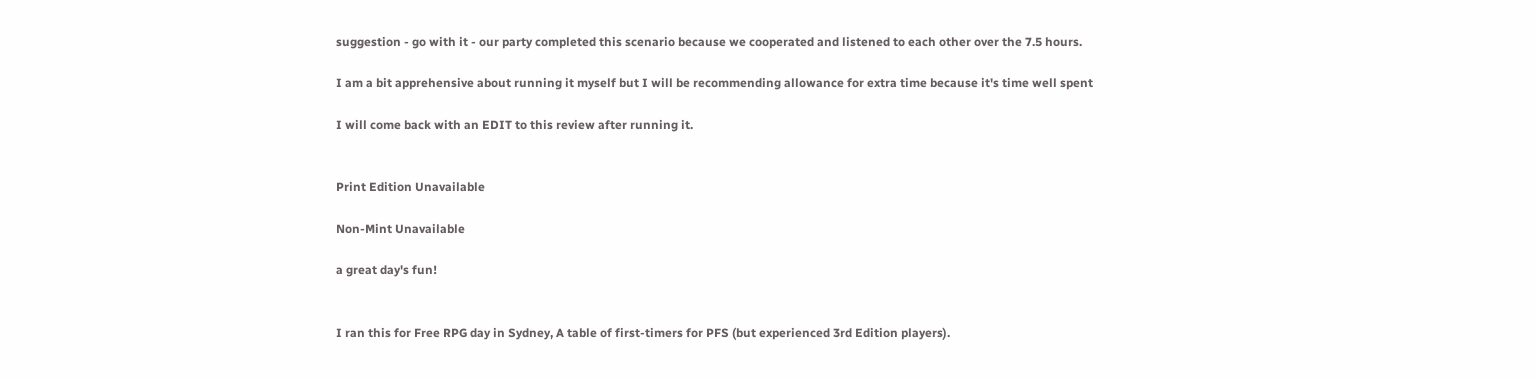suggestion - go with it - our party completed this scenario because we cooperated and listened to each other over the 7.5 hours.

I am a bit apprehensive about running it myself but I will be recommending allowance for extra time because it's time well spent

I will come back with an EDIT to this review after running it.


Print Edition Unavailable

Non-Mint Unavailable

a great day's fun!


I ran this for Free RPG day in Sydney, A table of first-timers for PFS (but experienced 3rd Edition players).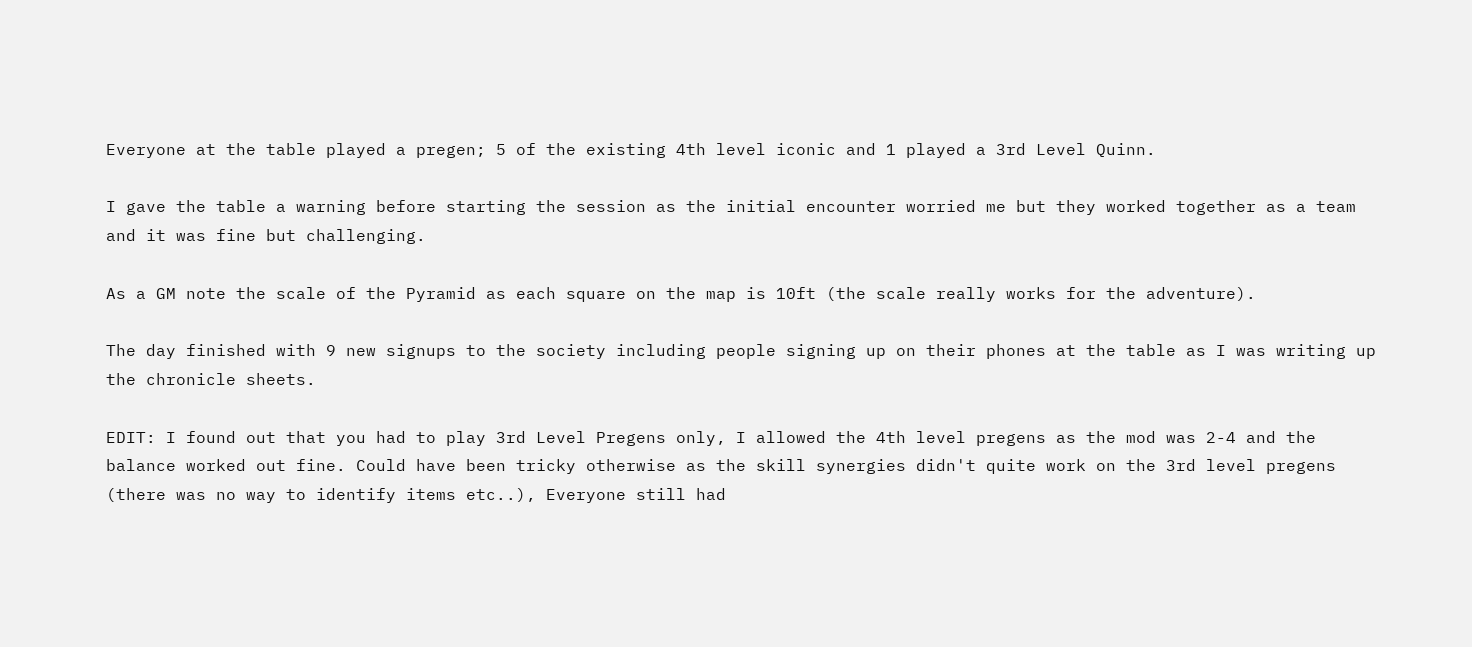Everyone at the table played a pregen; 5 of the existing 4th level iconic and 1 played a 3rd Level Quinn.

I gave the table a warning before starting the session as the initial encounter worried me but they worked together as a team and it was fine but challenging.

As a GM note the scale of the Pyramid as each square on the map is 10ft (the scale really works for the adventure).

The day finished with 9 new signups to the society including people signing up on their phones at the table as I was writing up the chronicle sheets.

EDIT: I found out that you had to play 3rd Level Pregens only, I allowed the 4th level pregens as the mod was 2-4 and the balance worked out fine. Could have been tricky otherwise as the skill synergies didn't quite work on the 3rd level pregens (there was no way to identify items etc..), Everyone still had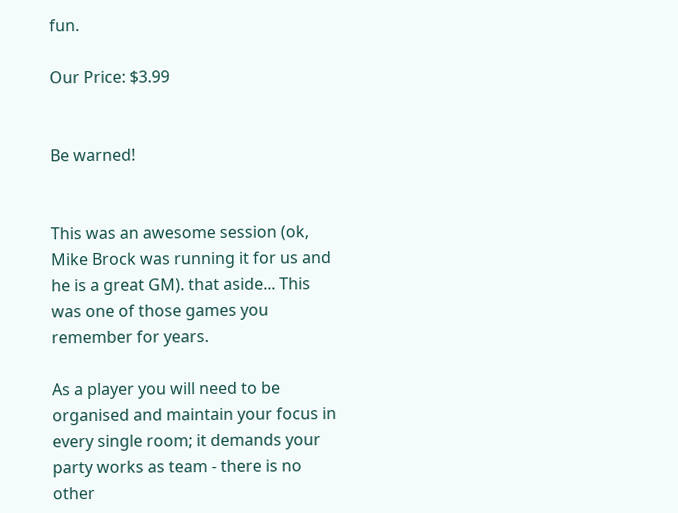fun.

Our Price: $3.99


Be warned!


This was an awesome session (ok, Mike Brock was running it for us and he is a great GM). that aside... This was one of those games you remember for years.

As a player you will need to be organised and maintain your focus in every single room; it demands your party works as team - there is no other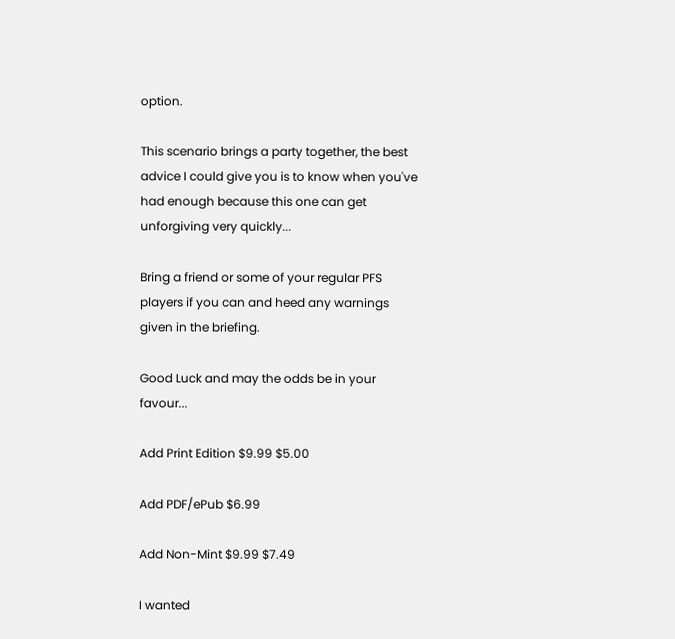option.

This scenario brings a party together, the best advice I could give you is to know when you've had enough because this one can get unforgiving very quickly...

Bring a friend or some of your regular PFS players if you can and heed any warnings given in the briefing.

Good Luck and may the odds be in your favour...

Add Print Edition $9.99 $5.00

Add PDF/ePub $6.99

Add Non-Mint $9.99 $7.49

I wanted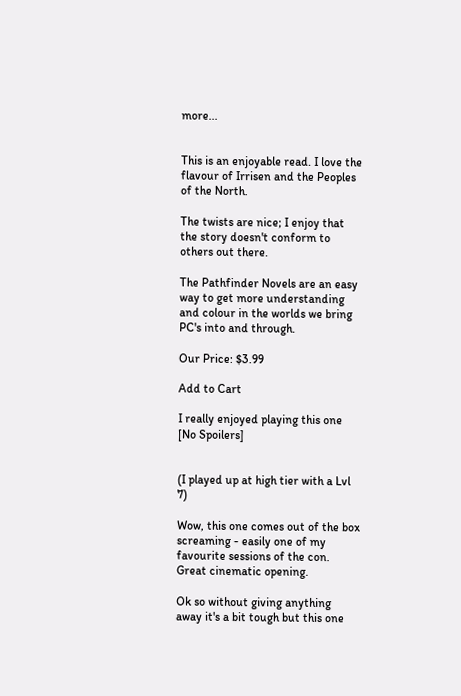more...


This is an enjoyable read. I love the flavour of Irrisen and the Peoples of the North.

The twists are nice; I enjoy that the story doesn't conform to others out there.

The Pathfinder Novels are an easy way to get more understanding and colour in the worlds we bring PC's into and through.

Our Price: $3.99

Add to Cart

I really enjoyed playing this one [No Spoilers]


(I played up at high tier with a Lvl 7)

Wow, this one comes out of the box screaming - easily one of my favourite sessions of the con. Great cinematic opening.

Ok so without giving anything away it's a bit tough but this one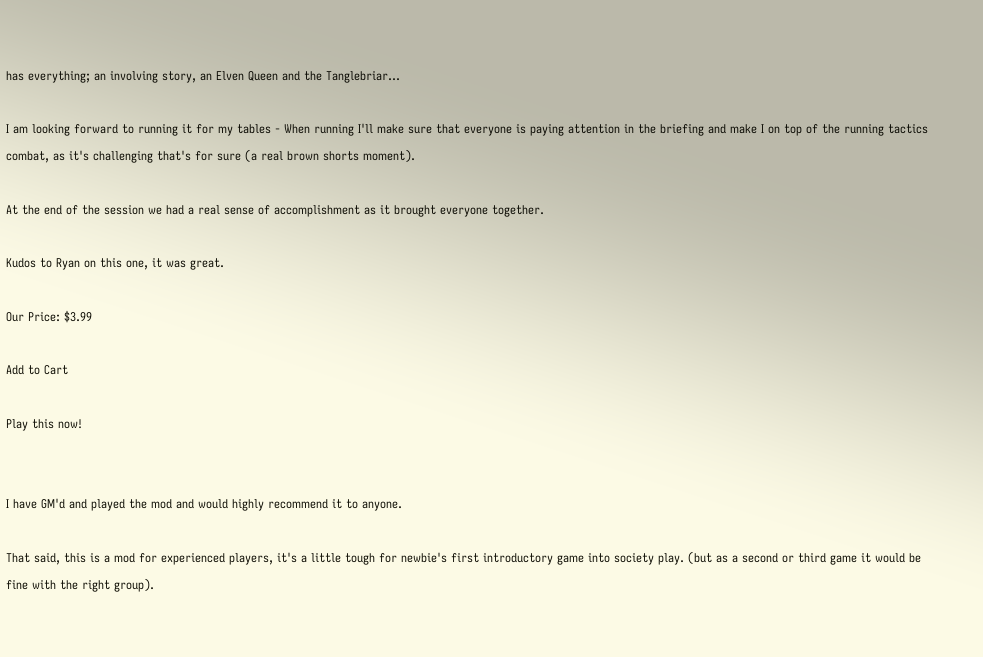has everything; an involving story, an Elven Queen and the Tanglebriar...

I am looking forward to running it for my tables - When running I'll make sure that everyone is paying attention in the briefing and make I on top of the running tactics combat, as it's challenging that's for sure (a real brown shorts moment).

At the end of the session we had a real sense of accomplishment as it brought everyone together.

Kudos to Ryan on this one, it was great.

Our Price: $3.99

Add to Cart

Play this now!


I have GM'd and played the mod and would highly recommend it to anyone.

That said, this is a mod for experienced players, it's a little tough for newbie's first introductory game into society play. (but as a second or third game it would be fine with the right group).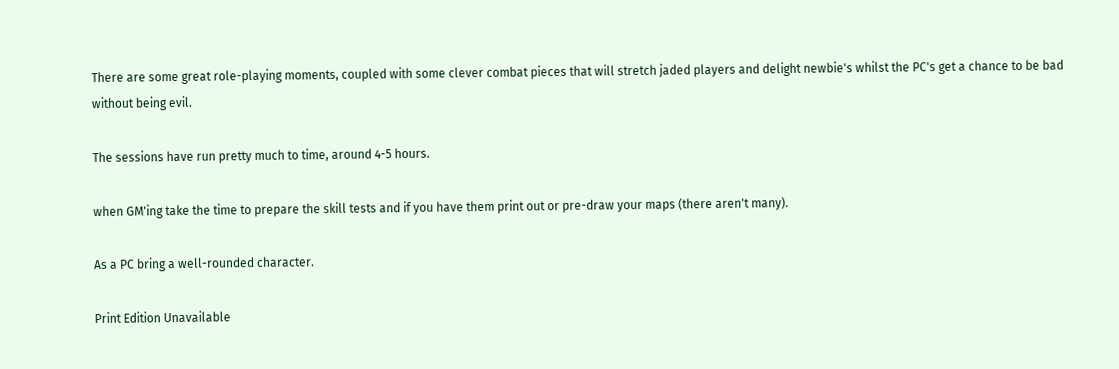There are some great role-playing moments, coupled with some clever combat pieces that will stretch jaded players and delight newbie's whilst the PC's get a chance to be bad without being evil.

The sessions have run pretty much to time, around 4-5 hours.

when GM'ing take the time to prepare the skill tests and if you have them print out or pre-draw your maps (there aren't many).

As a PC bring a well-rounded character.

Print Edition Unavailable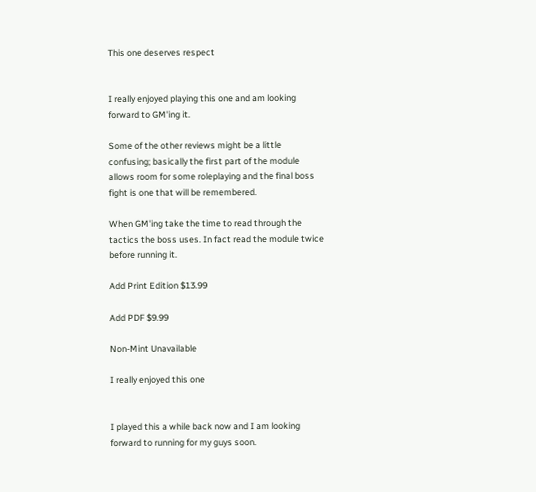This one deserves respect


I really enjoyed playing this one and am looking forward to GM'ing it.

Some of the other reviews might be a little confusing; basically the first part of the module allows room for some roleplaying and the final boss fight is one that will be remembered.

When GM'ing take the time to read through the tactics the boss uses. In fact read the module twice before running it.

Add Print Edition $13.99

Add PDF $9.99

Non-Mint Unavailable

I really enjoyed this one


I played this a while back now and I am looking forward to running for my guys soon.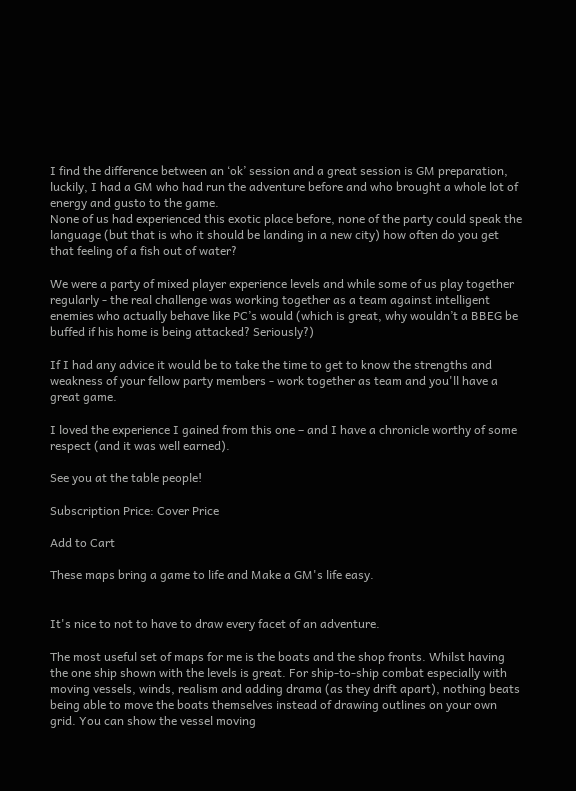I find the difference between an ‘ok’ session and a great session is GM preparation, luckily, I had a GM who had run the adventure before and who brought a whole lot of energy and gusto to the game.
None of us had experienced this exotic place before, none of the party could speak the language (but that is who it should be landing in a new city) how often do you get that feeling of a fish out of water?

We were a party of mixed player experience levels and while some of us play together regularly - the real challenge was working together as a team against intelligent enemies who actually behave like PC’s would (which is great, why wouldn’t a BBEG be buffed if his home is being attacked? Seriously?)

If I had any advice it would be to take the time to get to know the strengths and weakness of your fellow party members - work together as team and you'll have a great game.

I loved the experience I gained from this one – and I have a chronicle worthy of some respect (and it was well earned).

See you at the table people!

Subscription Price: Cover Price

Add to Cart

These maps bring a game to life and Make a GM's life easy.


It's nice to not to have to draw every facet of an adventure.

The most useful set of maps for me is the boats and the shop fronts. Whilst having the one ship shown with the levels is great. For ship-to-ship combat especially with moving vessels, winds, realism and adding drama (as they drift apart), nothing beats being able to move the boats themselves instead of drawing outlines on your own grid. You can show the vessel moving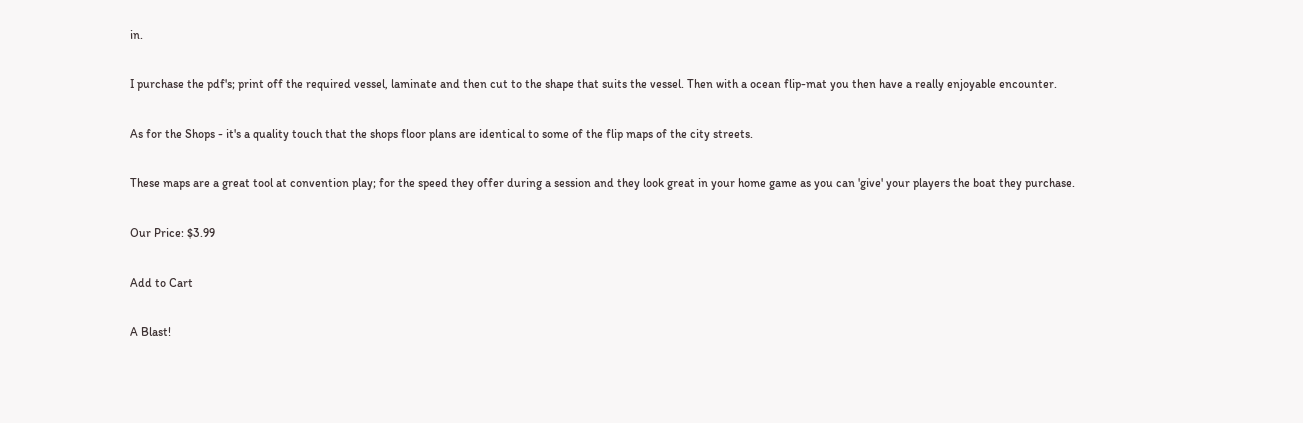in.

I purchase the pdf's; print off the required vessel, laminate and then cut to the shape that suits the vessel. Then with a ocean flip-mat you then have a really enjoyable encounter.

As for the Shops - it's a quality touch that the shops floor plans are identical to some of the flip maps of the city streets.

These maps are a great tool at convention play; for the speed they offer during a session and they look great in your home game as you can 'give' your players the boat they purchase.

Our Price: $3.99

Add to Cart

A Blast!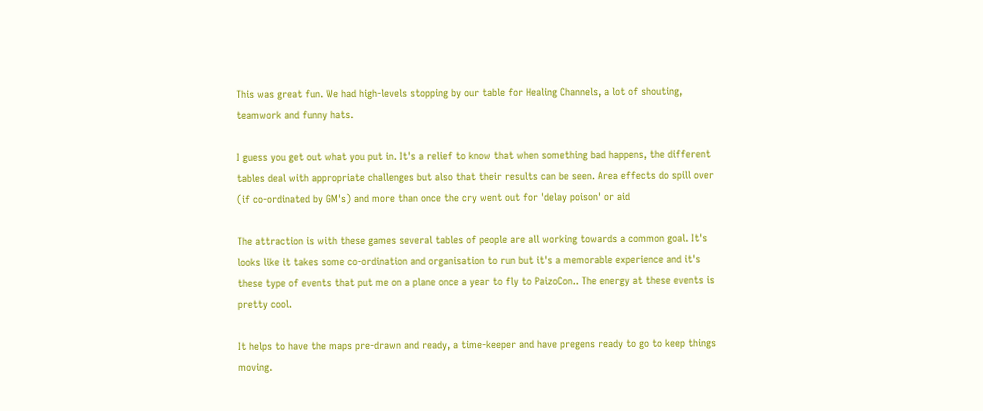This was great fun. We had high-levels stopping by our table for Healing Channels, a lot of shouting, teamwork and funny hats.

I guess you get out what you put in. It's a relief to know that when something bad happens, the different tables deal with appropriate challenges but also that their results can be seen. Area effects do spill over (if co-ordinated by GM's) and more than once the cry went out for 'delay poison' or aid

The attraction is with these games several tables of people are all working towards a common goal. It's looks like it takes some co-ordination and organisation to run but it's a memorable experience and it's these type of events that put me on a plane once a year to fly to PaizoCon.. The energy at these events is pretty cool.

It helps to have the maps pre-drawn and ready, a time-keeper and have pregens ready to go to keep things moving.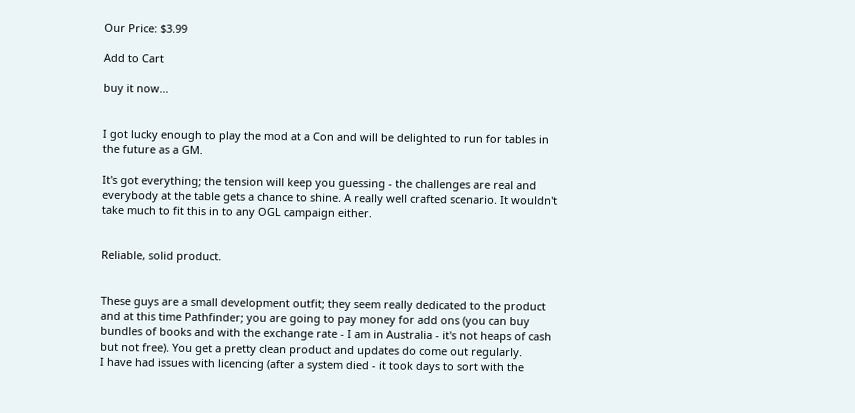Our Price: $3.99

Add to Cart

buy it now...


I got lucky enough to play the mod at a Con and will be delighted to run for tables in the future as a GM.

It's got everything; the tension will keep you guessing - the challenges are real and everybody at the table gets a chance to shine. A really well crafted scenario. It wouldn't take much to fit this in to any OGL campaign either.


Reliable, solid product.


These guys are a small development outfit; they seem really dedicated to the product and at this time Pathfinder; you are going to pay money for add ons (you can buy bundles of books and with the exchange rate - I am in Australia - it's not heaps of cash but not free). You get a pretty clean product and updates do come out regularly.
I have had issues with licencing (after a system died - it took days to sort with the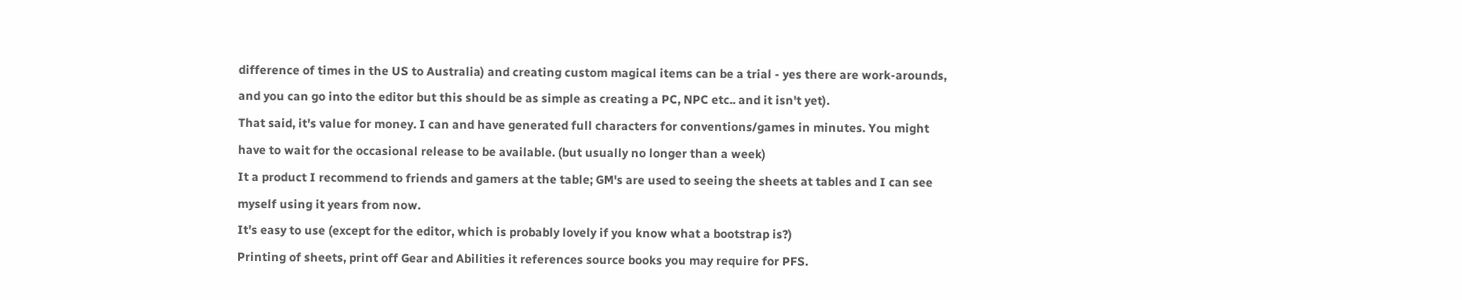difference of times in the US to Australia) and creating custom magical items can be a trial - yes there are work-arounds, and you can go into the editor but this should be as simple as creating a PC, NPC etc.. and it isn't yet).
That said, it's value for money. I can and have generated full characters for conventions/games in minutes. You might have to wait for the occasional release to be available. (but usually no longer than a week)
It a product I recommend to friends and gamers at the table; GM's are used to seeing the sheets at tables and I can see myself using it years from now.
It's easy to use (except for the editor, which is probably lovely if you know what a bootstrap is?)
Printing of sheets, print off Gear and Abilities it references source books you may require for PFS.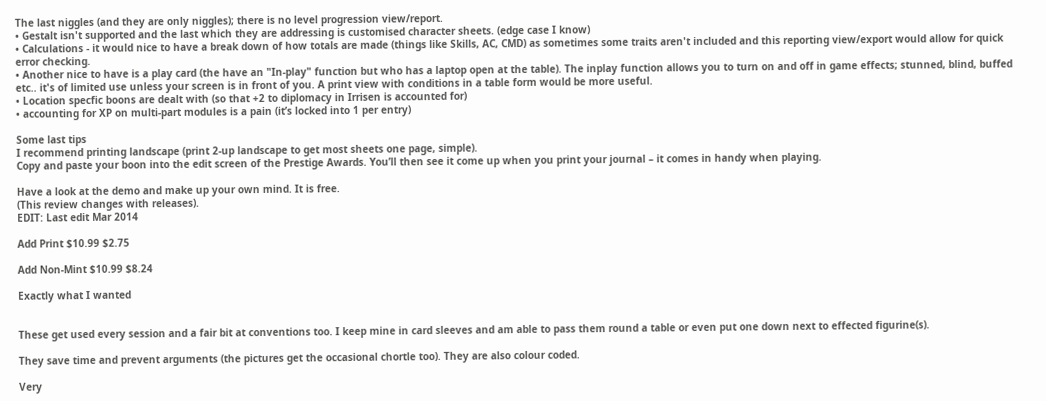The last niggles (and they are only niggles); there is no level progression view/report.
• Gestalt isn't supported and the last which they are addressing is customised character sheets. (edge case I know)
• Calculations - it would nice to have a break down of how totals are made (things like Skills, AC, CMD) as sometimes some traits aren't included and this reporting view/export would allow for quick error checking.
• Another nice to have is a play card (the have an "In-play" function but who has a laptop open at the table). The inplay function allows you to turn on and off in game effects; stunned, blind, buffed etc.. it's of limited use unless your screen is in front of you. A print view with conditions in a table form would be more useful.
• Location specfic boons are dealt with (so that +2 to diplomacy in Irrisen is accounted for)
• accounting for XP on multi-part modules is a pain (it’s locked into 1 per entry)

Some last tips
I recommend printing landscape (print 2-up landscape to get most sheets one page, simple).
Copy and paste your boon into the edit screen of the Prestige Awards. You’ll then see it come up when you print your journal – it comes in handy when playing.

Have a look at the demo and make up your own mind. It is free.
(This review changes with releases).
EDIT: Last edit Mar 2014

Add Print $10.99 $2.75

Add Non-Mint $10.99 $8.24

Exactly what I wanted


These get used every session and a fair bit at conventions too. I keep mine in card sleeves and am able to pass them round a table or even put one down next to effected figurine(s).

They save time and prevent arguments (the pictures get the occasional chortle too). They are also colour coded.

Very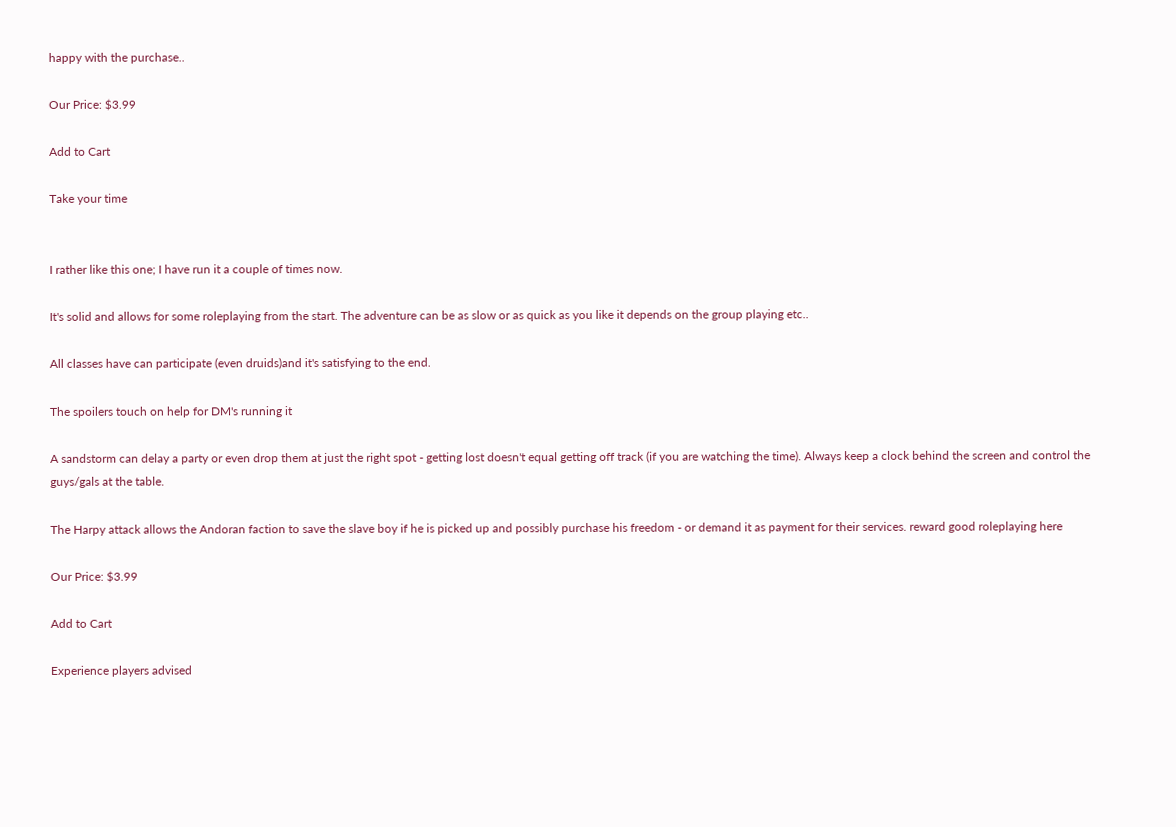happy with the purchase..

Our Price: $3.99

Add to Cart

Take your time


I rather like this one; I have run it a couple of times now.

It's solid and allows for some roleplaying from the start. The adventure can be as slow or as quick as you like it depends on the group playing etc..

All classes have can participate (even druids)and it's satisfying to the end.

The spoilers touch on help for DM's running it

A sandstorm can delay a party or even drop them at just the right spot - getting lost doesn't equal getting off track (if you are watching the time). Always keep a clock behind the screen and control the guys/gals at the table.

The Harpy attack allows the Andoran faction to save the slave boy if he is picked up and possibly purchase his freedom - or demand it as payment for their services. reward good roleplaying here

Our Price: $3.99

Add to Cart

Experience players advised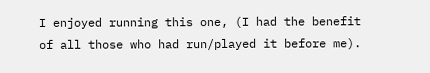I enjoyed running this one, (I had the benefit of all those who had run/played it before me).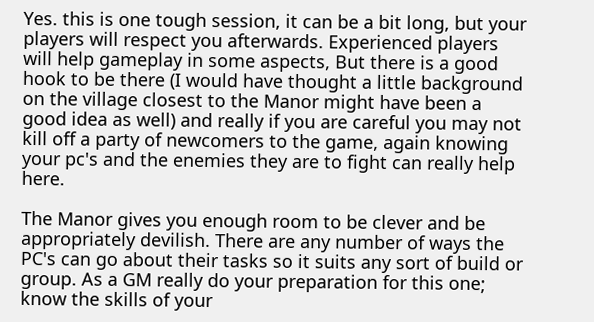Yes. this is one tough session, it can be a bit long, but your players will respect you afterwards. Experienced players will help gameplay in some aspects, But there is a good hook to be there (I would have thought a little background on the village closest to the Manor might have been a good idea as well) and really if you are careful you may not kill off a party of newcomers to the game, again knowing your pc's and the enemies they are to fight can really help here.

The Manor gives you enough room to be clever and be appropriately devilish. There are any number of ways the PC's can go about their tasks so it suits any sort of build or group. As a GM really do your preparation for this one; know the skills of your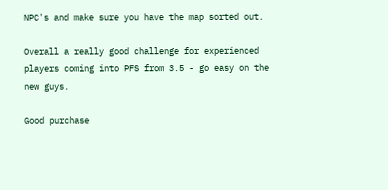NPC's and make sure you have the map sorted out.

Overall a really good challenge for experienced players coming into PFS from 3.5 - go easy on the new guys.

Good purchase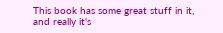This book has some great stuff in it, and really it's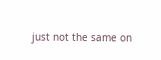just not the same on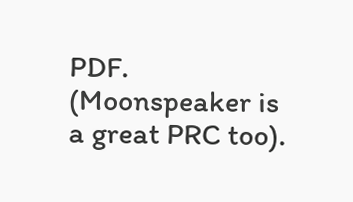PDF. (Moonspeaker is a great PRC too).